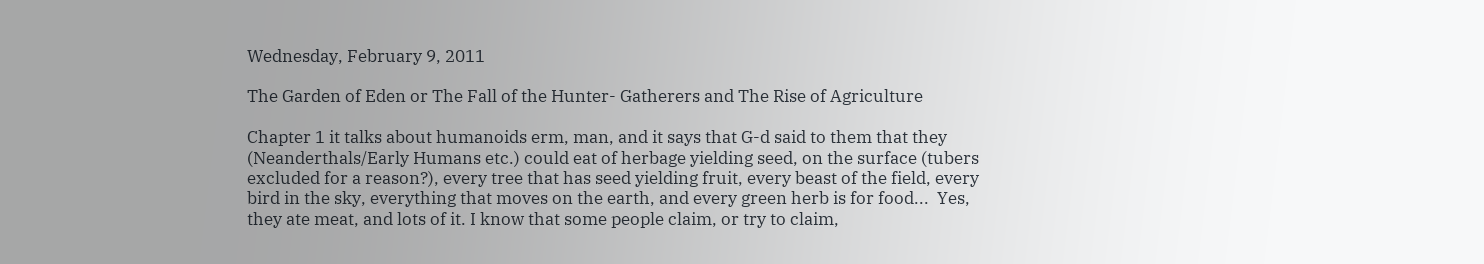Wednesday, February 9, 2011

The Garden of Eden or The Fall of the Hunter- Gatherers and The Rise of Agriculture

Chapter 1 it talks about humanoids erm, man, and it says that G-d said to them that they (Neanderthals/Early Humans etc.) could eat of herbage yielding seed, on the surface (tubers excluded for a reason?), every tree that has seed yielding fruit, every beast of the field, every bird in the sky, everything that moves on the earth, and every green herb is for food...  Yes, they ate meat, and lots of it. I know that some people claim, or try to claim,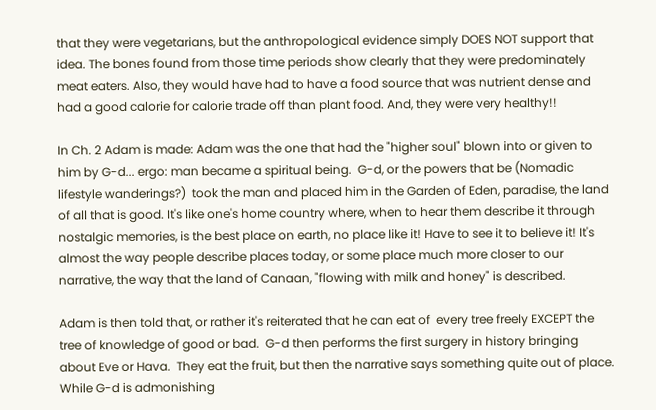that they were vegetarians, but the anthropological evidence simply DOES NOT support that idea. The bones found from those time periods show clearly that they were predominately meat eaters. Also, they would have had to have a food source that was nutrient dense and had a good calorie for calorie trade off than plant food. And, they were very healthy!!

In Ch. 2 Adam is made: Adam was the one that had the "higher soul" blown into or given to him by G-d... ergo: man became a spiritual being.  G-d, or the powers that be (Nomadic lifestyle wanderings?)  took the man and placed him in the Garden of Eden, paradise, the land of all that is good. It's like one's home country where, when to hear them describe it through nostalgic memories, is the best place on earth, no place like it! Have to see it to believe it! It's almost the way people describe places today, or some place much more closer to our narrative, the way that the land of Canaan, "flowing with milk and honey" is described.

Adam is then told that, or rather it's reiterated that he can eat of  every tree freely EXCEPT the tree of knowledge of good or bad.  G-d then performs the first surgery in history bringing about Eve or Hava.  They eat the fruit, but then the narrative says something quite out of place. While G-d is admonishing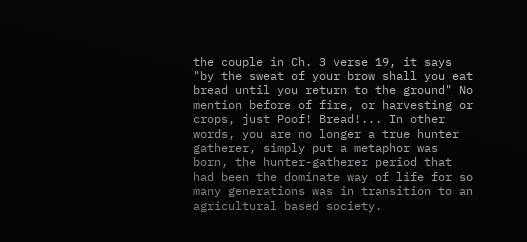the couple in Ch. 3 verse 19, it says "by the sweat of your brow shall you eat bread until you return to the ground" No mention before of fire, or harvesting or crops, just Poof! Bread!... In other words, you are no longer a true hunter gatherer, simply put a metaphor was born, the hunter-gatherer period that had been the dominate way of life for so many generations was in transition to an agricultural based society.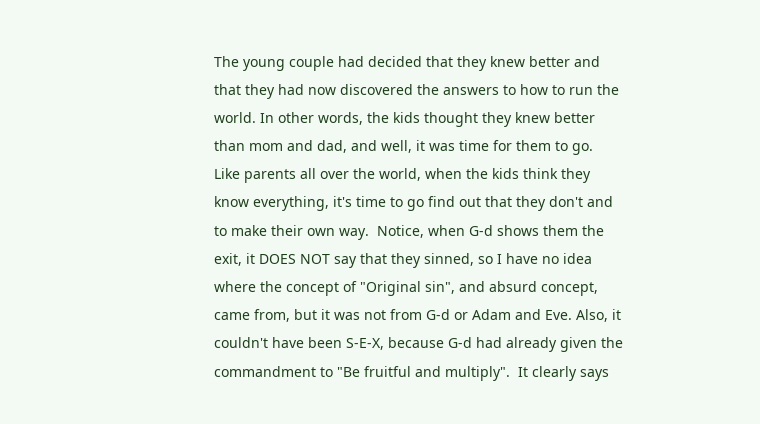The young couple had decided that they knew better and that they had now discovered the answers to how to run the world. In other words, the kids thought they knew better than mom and dad, and well, it was time for them to go.  Like parents all over the world, when the kids think they know everything, it's time to go find out that they don't and to make their own way.  Notice, when G-d shows them the exit, it DOES NOT say that they sinned, so I have no idea where the concept of "Original sin", and absurd concept, came from, but it was not from G-d or Adam and Eve. Also, it couldn't have been S-E-X, because G-d had already given the commandment to "Be fruitful and multiply".  It clearly says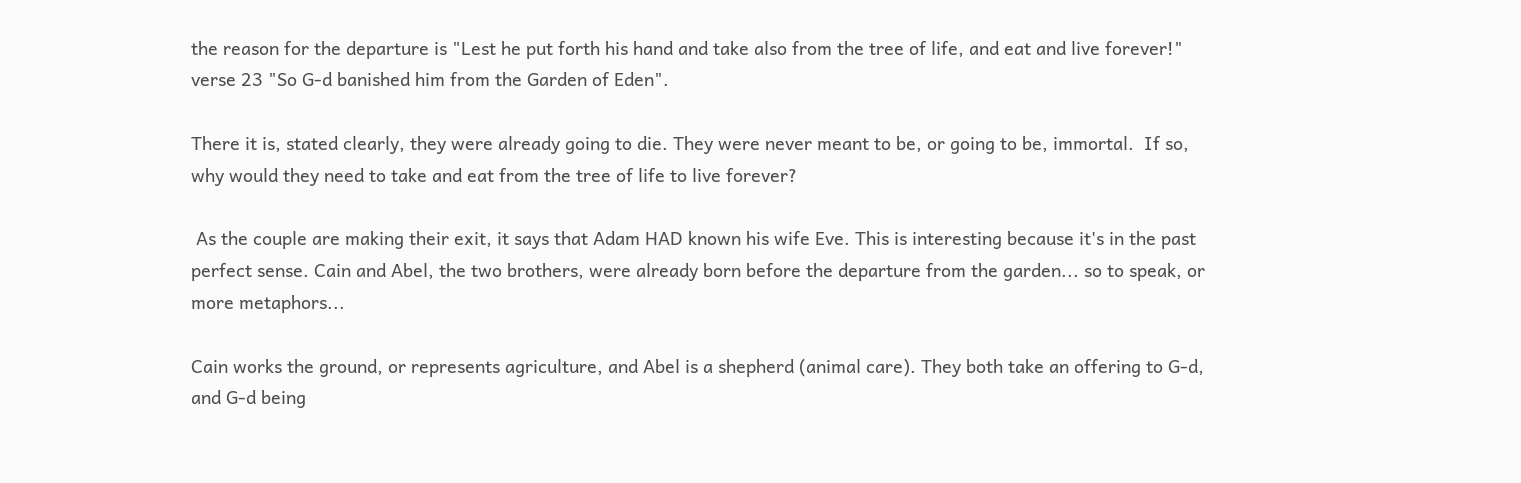the reason for the departure is "Lest he put forth his hand and take also from the tree of life, and eat and live forever!" verse 23 "So G-d banished him from the Garden of Eden".

There it is, stated clearly, they were already going to die. They were never meant to be, or going to be, immortal.  If so, why would they need to take and eat from the tree of life to live forever?

 As the couple are making their exit, it says that Adam HAD known his wife Eve. This is interesting because it's in the past perfect sense. Cain and Abel, the two brothers, were already born before the departure from the garden... so to speak, or more metaphors...

Cain works the ground, or represents agriculture, and Abel is a shepherd (animal care). They both take an offering to G-d, and G-d being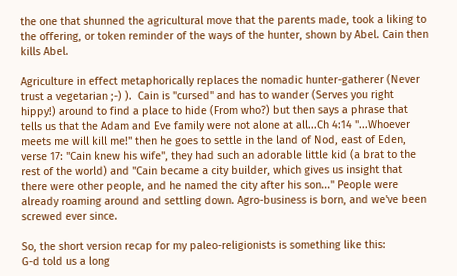the one that shunned the agricultural move that the parents made, took a liking to the offering, or token reminder of the ways of the hunter, shown by Abel. Cain then kills Abel.

Agriculture in effect metaphorically replaces the nomadic hunter-gatherer (Never trust a vegetarian ;-) ).  Cain is "cursed" and has to wander (Serves you right hippy!) around to find a place to hide (From who?) but then says a phrase that tells us that the Adam and Eve family were not alone at all...Ch 4:14 "...Whoever meets me will kill me!" then he goes to settle in the land of Nod, east of Eden, verse 17: "Cain knew his wife", they had such an adorable little kid (a brat to the rest of the world) and "Cain became a city builder, which gives us insight that there were other people, and he named the city after his son..." People were already roaming around and settling down. Agro-business is born, and we've been screwed ever since.

So, the short version recap for my paleo-religionists is something like this:
G-d told us a long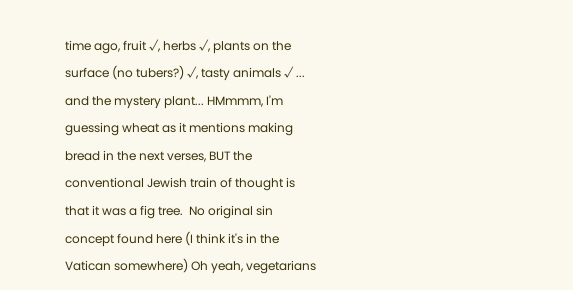time ago, fruit √, herbs √, plants on the surface (no tubers?) √, tasty animals √ ... and the mystery plant... HMmmm, I'm guessing wheat as it mentions making bread in the next verses, BUT the conventional Jewish train of thought is that it was a fig tree.  No original sin concept found here (I think it's in the Vatican somewhere) Oh yeah, vegetarians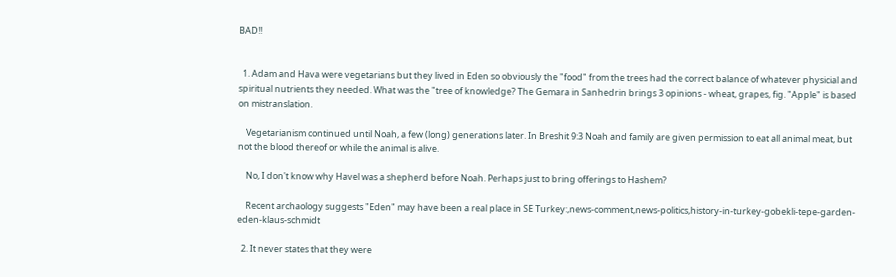BAD!!


  1. Adam and Hava were vegetarians but they lived in Eden so obviously the "food" from the trees had the correct balance of whatever physicial and spiritual nutrients they needed. What was the "tree of knowledge? The Gemara in Sanhedrin brings 3 opinions - wheat, grapes, fig. "Apple" is based on mistranslation.

    Vegetarianism continued until Noah, a few (long) generations later. In Breshit 9:3 Noah and family are given permission to eat all animal meat, but not the blood thereof or while the animal is alive.

    No, I don't know why Havel was a shepherd before Noah. Perhaps just to bring offerings to Hashem?

    Recent archaology suggests "Eden" may have been a real place in SE Turkey:,news-comment,news-politics,history-in-turkey-gobekli-tepe-garden-eden-klaus-schmidt

  2. It never states that they were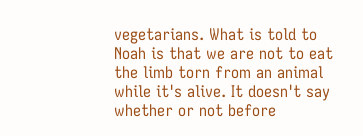vegetarians. What is told to Noah is that we are not to eat the limb torn from an animal while it's alive. It doesn't say whether or not before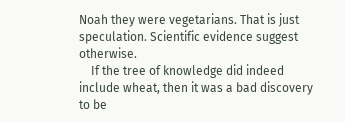Noah they were vegetarians. That is just speculation. Scientific evidence suggest otherwise.
    If the tree of knowledge did indeed include wheat, then it was a bad discovery to be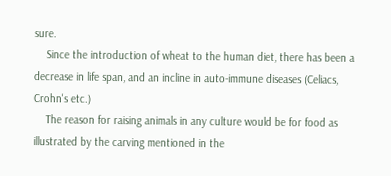sure.
    Since the introduction of wheat to the human diet, there has been a decrease in life span, and an incline in auto-immune diseases (Celiacs, Crohn's etc.)
    The reason for raising animals in any culture would be for food as illustrated by the carving mentioned in the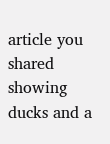article you shared showing ducks and a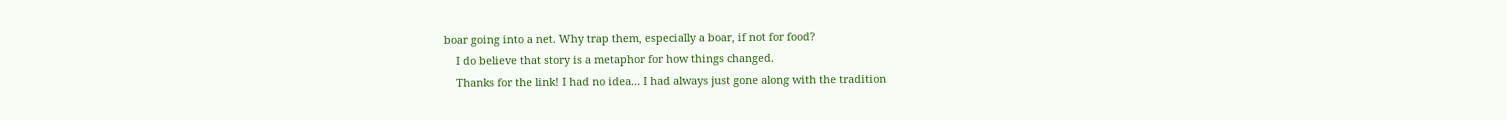boar going into a net. Why trap them, especially a boar, if not for food?
    I do believe that story is a metaphor for how things changed.
    Thanks for the link! I had no idea... I had always just gone along with the tradition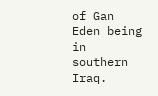of Gan Eden being in southern Iraq.